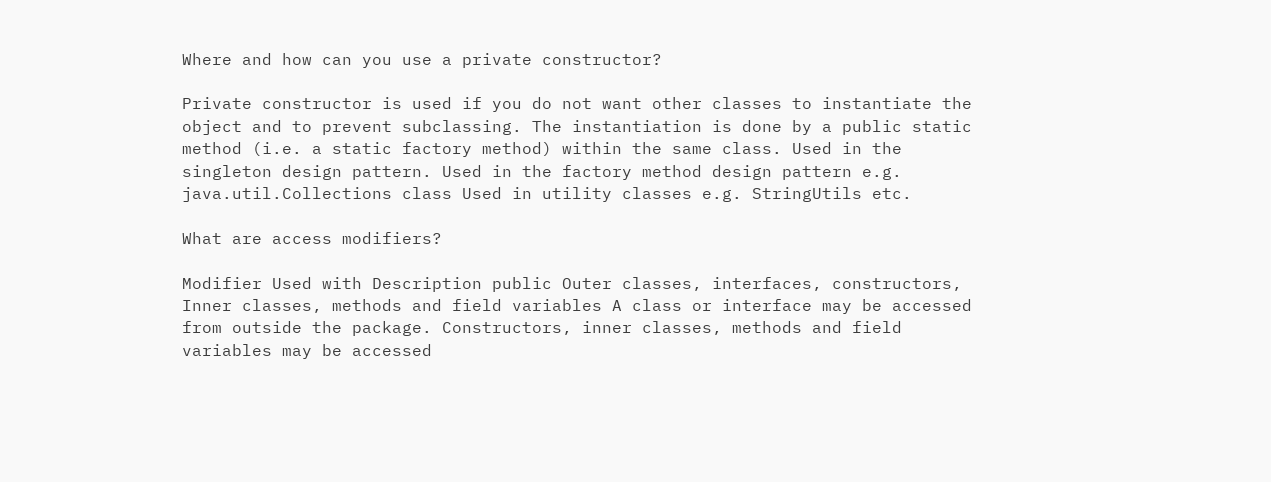Where and how can you use a private constructor?

Private constructor is used if you do not want other classes to instantiate the object and to prevent subclassing. The instantiation is done by a public static method (i.e. a static factory method) within the same class. Used in the singleton design pattern. Used in the factory method design pattern e.g. java.util.Collections class Used in utility classes e.g. StringUtils etc.

What are access modifiers?

Modifier Used with Description public Outer classes, interfaces, constructors, Inner classes, methods and field variables A class or interface may be accessed from outside the package. Constructors, inner classes, methods and field variables may be accessed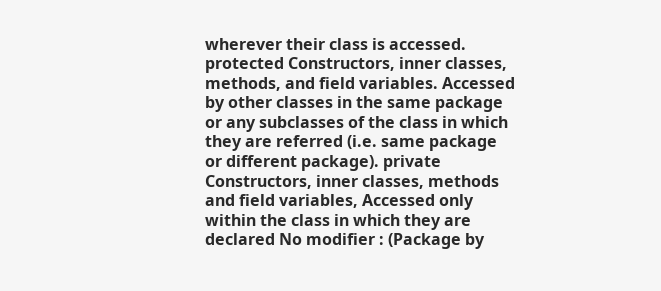wherever their class is accessed. protected Constructors, inner classes, methods, and field variables. Accessed by other classes in the same package or any subclasses of the class in which they are referred (i.e. same package or different package). private Constructors, inner classes, methods and field variables, Accessed only within the class in which they are declared No modifier : (Package by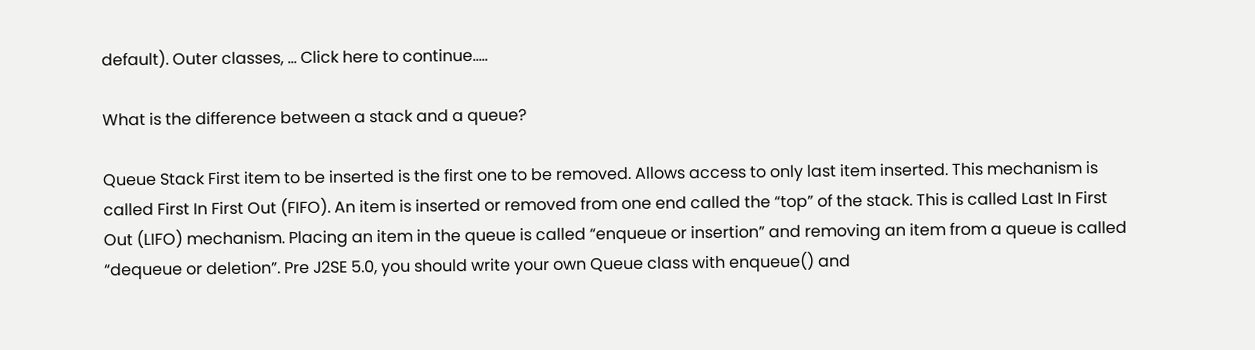default). Outer classes, … Click here to continue…..

What is the difference between a stack and a queue?

Queue Stack First item to be inserted is the first one to be removed. Allows access to only last item inserted. This mechanism is called First In First Out (FIFO). An item is inserted or removed from one end called the “top” of the stack. This is called Last In First Out (LIFO) mechanism. Placing an item in the queue is called “enqueue or insertion” and removing an item from a queue is called “dequeue or deletion”. Pre J2SE 5.0, you should write your own Queue class with enqueue() and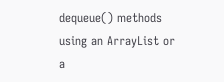dequeue() methods using an ArrayList or a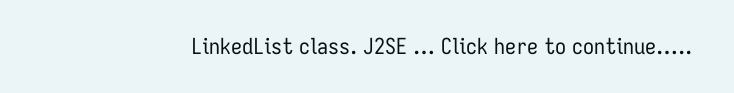LinkedList class. J2SE … Click here to continue…..